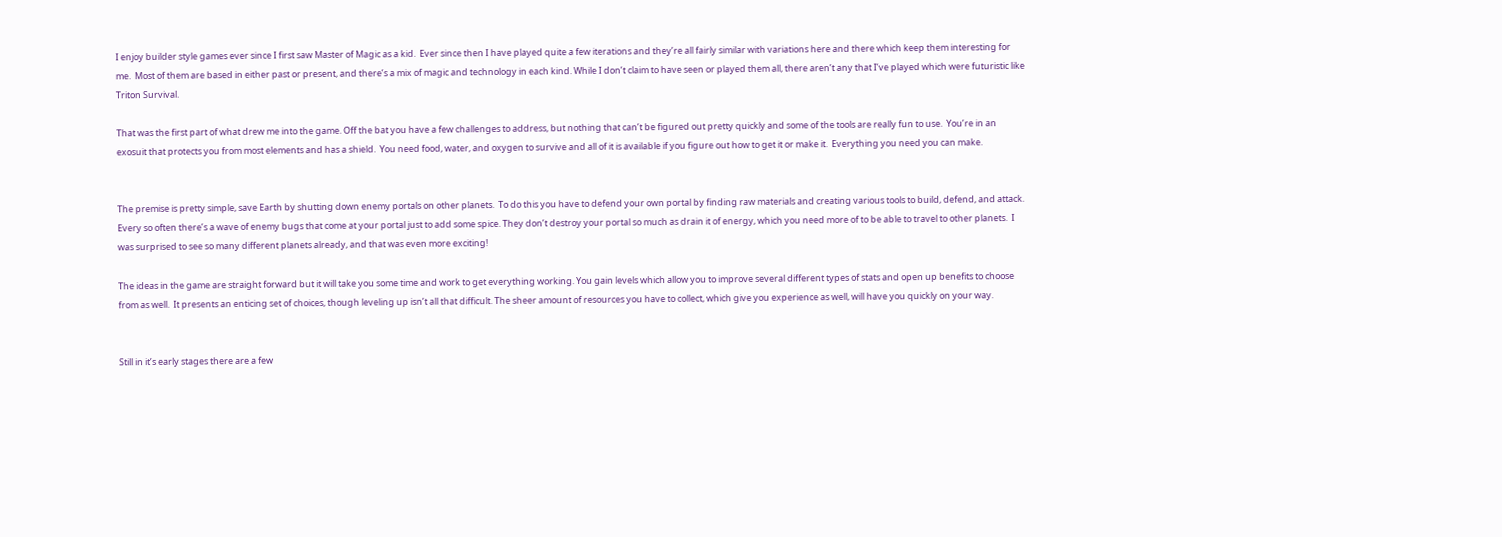I enjoy builder style games ever since I first saw Master of Magic as a kid.  Ever since then I have played quite a few iterations and they’re all fairly similar with variations here and there which keep them interesting for me.  Most of them are based in either past or present, and there’s a mix of magic and technology in each kind. While I don’t claim to have seen or played them all, there aren’t any that I’ve played which were futuristic like Triton Survival.

That was the first part of what drew me into the game. Off the bat you have a few challenges to address, but nothing that can’t be figured out pretty quickly and some of the tools are really fun to use.  You’re in an exosuit that protects you from most elements and has a shield.  You need food, water, and oxygen to survive and all of it is available if you figure out how to get it or make it.  Everything you need you can make.


The premise is pretty simple, save Earth by shutting down enemy portals on other planets.  To do this you have to defend your own portal by finding raw materials and creating various tools to build, defend, and attack. Every so often there’s a wave of enemy bugs that come at your portal just to add some spice. They don’t destroy your portal so much as drain it of energy, which you need more of to be able to travel to other planets.  I was surprised to see so many different planets already, and that was even more exciting!

The ideas in the game are straight forward but it will take you some time and work to get everything working. You gain levels which allow you to improve several different types of stats and open up benefits to choose from as well.  It presents an enticing set of choices, though leveling up isn’t all that difficult. The sheer amount of resources you have to collect, which give you experience as well, will have you quickly on your way.


Still in it’s early stages there are a few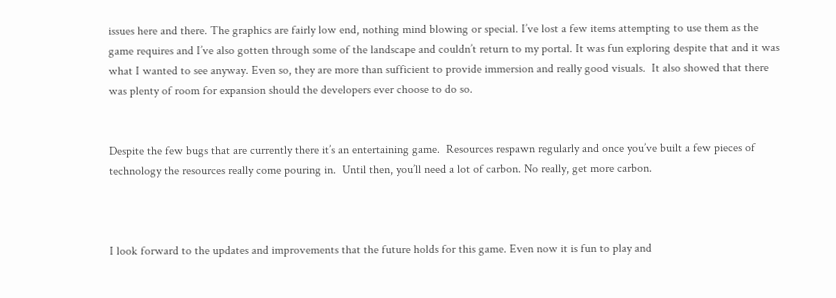issues here and there. The graphics are fairly low end, nothing mind blowing or special. I’ve lost a few items attempting to use them as the game requires and I’ve also gotten through some of the landscape and couldn’t return to my portal. It was fun exploring despite that and it was what I wanted to see anyway. Even so, they are more than sufficient to provide immersion and really good visuals.  It also showed that there was plenty of room for expansion should the developers ever choose to do so.


Despite the few bugs that are currently there it’s an entertaining game.  Resources respawn regularly and once you’ve built a few pieces of technology the resources really come pouring in.  Until then, you’ll need a lot of carbon. No really, get more carbon.



I look forward to the updates and improvements that the future holds for this game. Even now it is fun to play and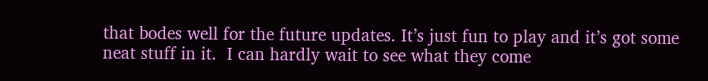that bodes well for the future updates. It’s just fun to play and it’s got some neat stuff in it.  I can hardly wait to see what they come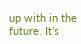up with in the future. It’s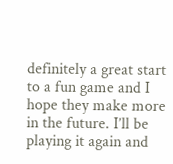definitely a great start to a fun game and I hope they make more in the future. I’ll be playing it again and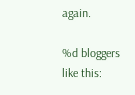again.

%d bloggers like this: